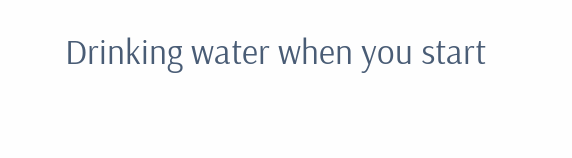Drinking water when you start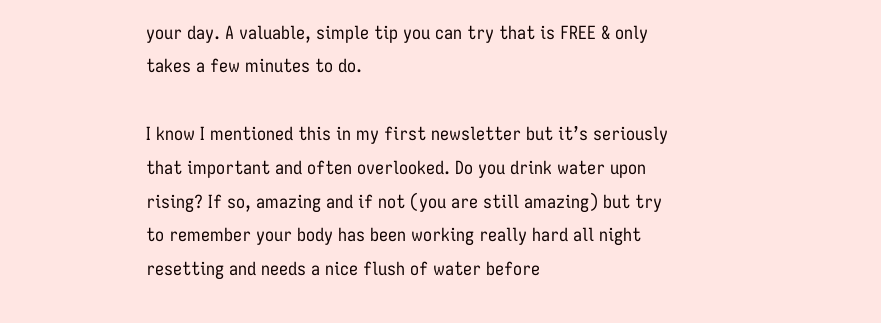your day. A valuable, simple tip you can try that is FREE & only takes a few minutes to do.

I know I mentioned this in my first newsletter but it’s seriously that important and often overlooked. Do you drink water upon rising? If so, amazing and if not (you are still amazing) but try to remember your body has been working really hard all night resetting and needs a nice flush of water before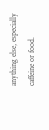anything else, especially caffeine or food.